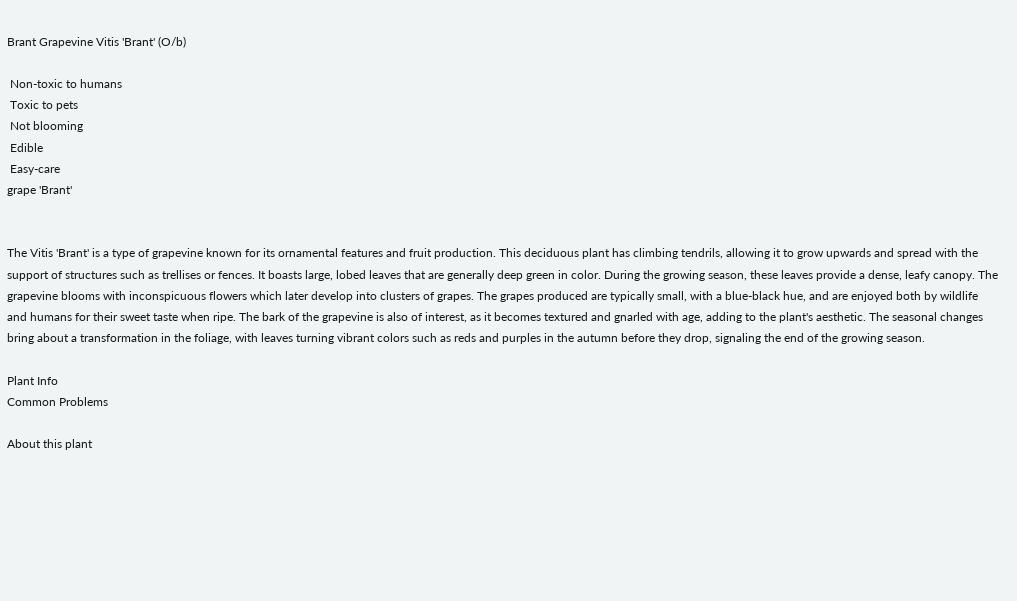Brant Grapevine Vitis 'Brant' (O/b)

 Non-toxic to humans
 Toxic to pets
 Not blooming
 Edible
 Easy-care
grape 'Brant'


The Vitis 'Brant' is a type of grapevine known for its ornamental features and fruit production. This deciduous plant has climbing tendrils, allowing it to grow upwards and spread with the support of structures such as trellises or fences. It boasts large, lobed leaves that are generally deep green in color. During the growing season, these leaves provide a dense, leafy canopy. The grapevine blooms with inconspicuous flowers which later develop into clusters of grapes. The grapes produced are typically small, with a blue-black hue, and are enjoyed both by wildlife and humans for their sweet taste when ripe. The bark of the grapevine is also of interest, as it becomes textured and gnarled with age, adding to the plant's aesthetic. The seasonal changes bring about a transformation in the foliage, with leaves turning vibrant colors such as reds and purples in the autumn before they drop, signaling the end of the growing season.

Plant Info
Common Problems

About this plant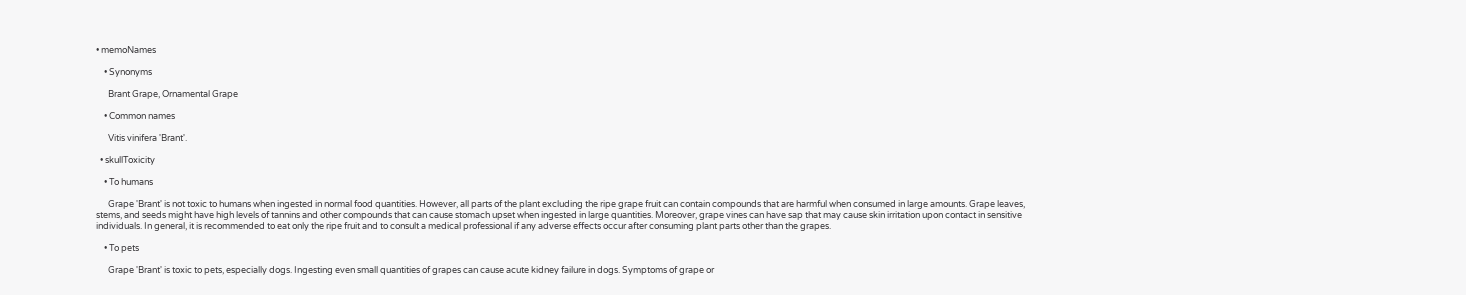• memoNames

    • Synonyms

      Brant Grape, Ornamental Grape

    • Common names

      Vitis vinifera 'Brant'.

  • skullToxicity

    • To humans

      Grape 'Brant' is not toxic to humans when ingested in normal food quantities. However, all parts of the plant excluding the ripe grape fruit can contain compounds that are harmful when consumed in large amounts. Grape leaves, stems, and seeds might have high levels of tannins and other compounds that can cause stomach upset when ingested in large quantities. Moreover, grape vines can have sap that may cause skin irritation upon contact in sensitive individuals. In general, it is recommended to eat only the ripe fruit and to consult a medical professional if any adverse effects occur after consuming plant parts other than the grapes.

    • To pets

      Grape 'Brant' is toxic to pets, especially dogs. Ingesting even small quantities of grapes can cause acute kidney failure in dogs. Symptoms of grape or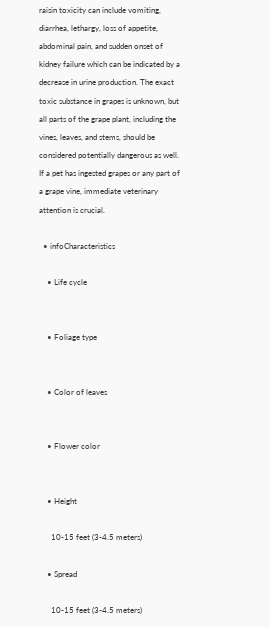raisin toxicity can include vomiting, diarrhea, lethargy, loss of appetite, abdominal pain, and sudden onset of kidney failure which can be indicated by a decrease in urine production. The exact toxic substance in grapes is unknown, but all parts of the grape plant, including the vines, leaves, and stems, should be considered potentially dangerous as well. If a pet has ingested grapes or any part of a grape vine, immediate veterinary attention is crucial.

  • infoCharacteristics

    • Life cycle


    • Foliage type


    • Color of leaves


    • Flower color


    • Height

      10-15 feet (3-4.5 meters)

    • Spread

      10-15 feet (3-4.5 meters)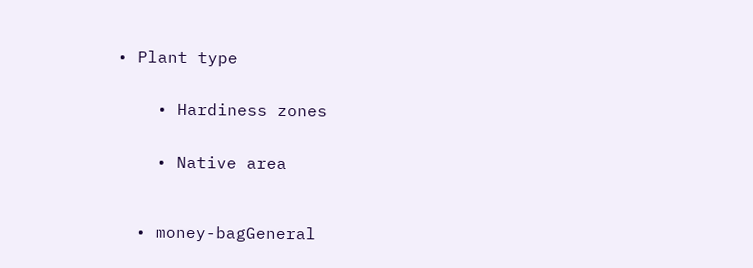• Plant type


    • Hardiness zones


    • Native area



  • money-bagGeneral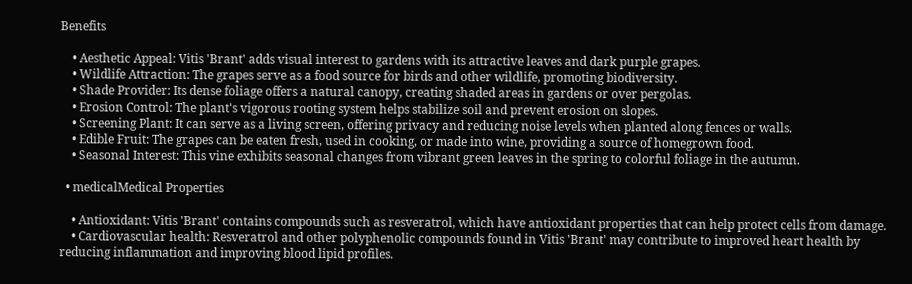Benefits

    • Aesthetic Appeal: Vitis 'Brant' adds visual interest to gardens with its attractive leaves and dark purple grapes.
    • Wildlife Attraction: The grapes serve as a food source for birds and other wildlife, promoting biodiversity.
    • Shade Provider: Its dense foliage offers a natural canopy, creating shaded areas in gardens or over pergolas.
    • Erosion Control: The plant's vigorous rooting system helps stabilize soil and prevent erosion on slopes.
    • Screening Plant: It can serve as a living screen, offering privacy and reducing noise levels when planted along fences or walls.
    • Edible Fruit: The grapes can be eaten fresh, used in cooking, or made into wine, providing a source of homegrown food.
    • Seasonal Interest: This vine exhibits seasonal changes from vibrant green leaves in the spring to colorful foliage in the autumn.

  • medicalMedical Properties

    • Antioxidant: Vitis 'Brant' contains compounds such as resveratrol, which have antioxidant properties that can help protect cells from damage.
    • Cardiovascular health: Resveratrol and other polyphenolic compounds found in Vitis 'Brant' may contribute to improved heart health by reducing inflammation and improving blood lipid profiles.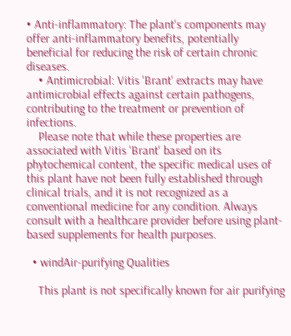• Anti-inflammatory: The plant's components may offer anti-inflammatory benefits, potentially beneficial for reducing the risk of certain chronic diseases.
    • Antimicrobial: Vitis 'Brant' extracts may have antimicrobial effects against certain pathogens, contributing to the treatment or prevention of infections.
    Please note that while these properties are associated with Vitis 'Brant' based on its phytochemical content, the specific medical uses of this plant have not been fully established through clinical trials, and it is not recognized as a conventional medicine for any condition. Always consult with a healthcare provider before using plant-based supplements for health purposes.

  • windAir-purifying Qualities

    This plant is not specifically known for air purifying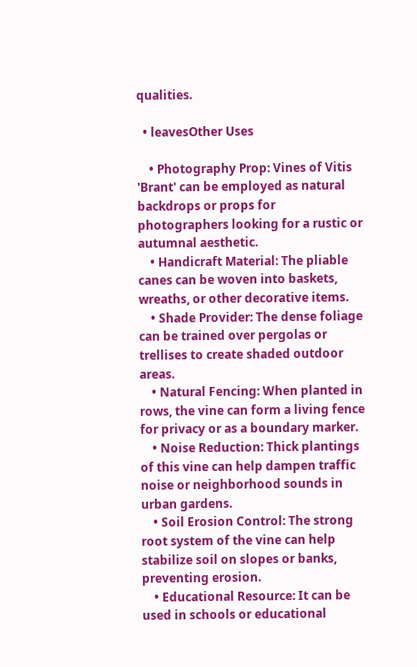qualities.

  • leavesOther Uses

    • Photography Prop: Vines of Vitis 'Brant' can be employed as natural backdrops or props for photographers looking for a rustic or autumnal aesthetic.
    • Handicraft Material: The pliable canes can be woven into baskets, wreaths, or other decorative items.
    • Shade Provider: The dense foliage can be trained over pergolas or trellises to create shaded outdoor areas.
    • Natural Fencing: When planted in rows, the vine can form a living fence for privacy or as a boundary marker.
    • Noise Reduction: Thick plantings of this vine can help dampen traffic noise or neighborhood sounds in urban gardens.
    • Soil Erosion Control: The strong root system of the vine can help stabilize soil on slopes or banks, preventing erosion.
    • Educational Resource: It can be used in schools or educational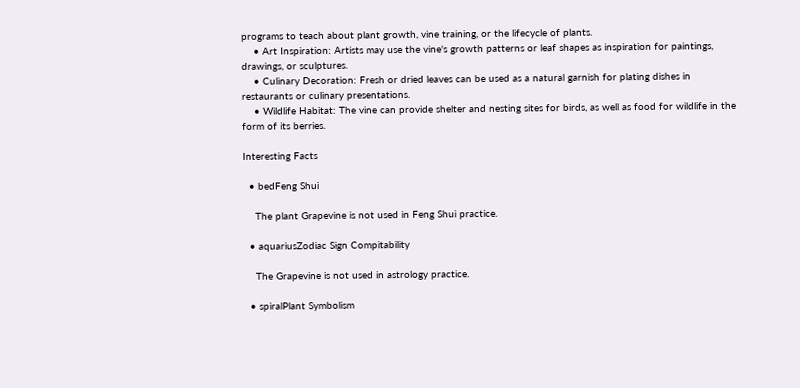programs to teach about plant growth, vine training, or the lifecycle of plants.
    • Art Inspiration: Artists may use the vine's growth patterns or leaf shapes as inspiration for paintings, drawings, or sculptures.
    • Culinary Decoration: Fresh or dried leaves can be used as a natural garnish for plating dishes in restaurants or culinary presentations.
    • Wildlife Habitat: The vine can provide shelter and nesting sites for birds, as well as food for wildlife in the form of its berries.

Interesting Facts

  • bedFeng Shui

    The plant Grapevine is not used in Feng Shui practice.

  • aquariusZodiac Sign Compitability

    The Grapevine is not used in astrology practice.

  • spiralPlant Symbolism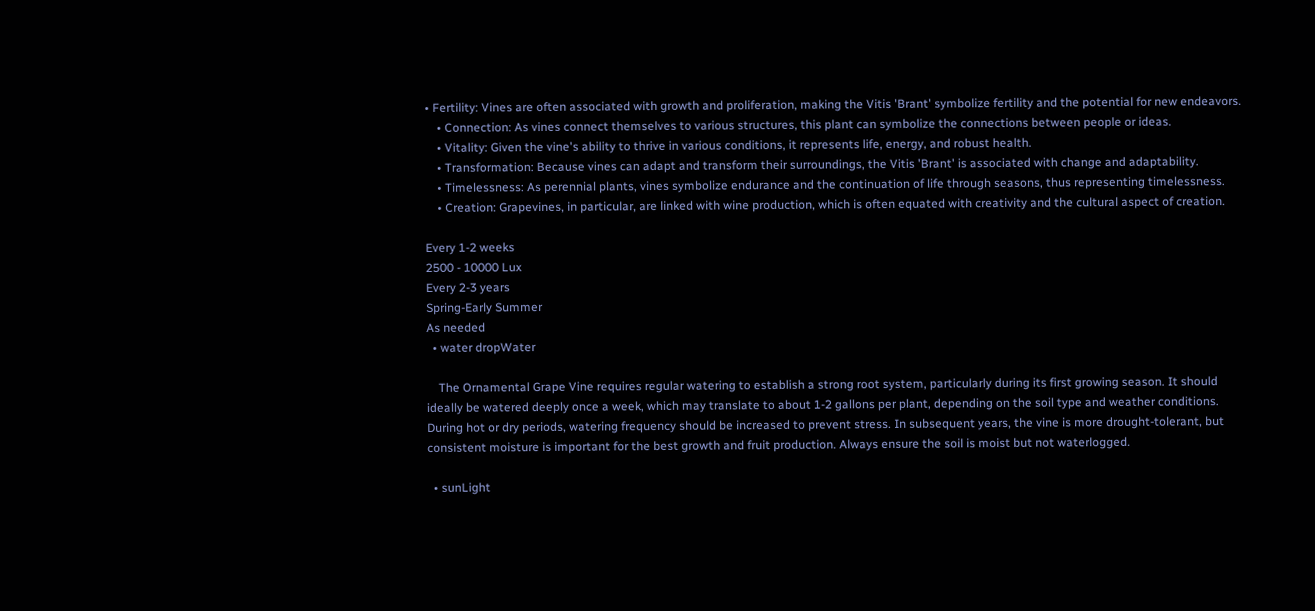• Fertility: Vines are often associated with growth and proliferation, making the Vitis 'Brant' symbolize fertility and the potential for new endeavors.
    • Connection: As vines connect themselves to various structures, this plant can symbolize the connections between people or ideas.
    • Vitality: Given the vine's ability to thrive in various conditions, it represents life, energy, and robust health.
    • Transformation: Because vines can adapt and transform their surroundings, the Vitis 'Brant' is associated with change and adaptability.
    • Timelessness: As perennial plants, vines symbolize endurance and the continuation of life through seasons, thus representing timelessness.
    • Creation: Grapevines, in particular, are linked with wine production, which is often equated with creativity and the cultural aspect of creation.

Every 1-2 weeks
2500 - 10000 Lux
Every 2-3 years
Spring-Early Summer
As needed
  • water dropWater

    The Ornamental Grape Vine requires regular watering to establish a strong root system, particularly during its first growing season. It should ideally be watered deeply once a week, which may translate to about 1-2 gallons per plant, depending on the soil type and weather conditions. During hot or dry periods, watering frequency should be increased to prevent stress. In subsequent years, the vine is more drought-tolerant, but consistent moisture is important for the best growth and fruit production. Always ensure the soil is moist but not waterlogged.

  • sunLight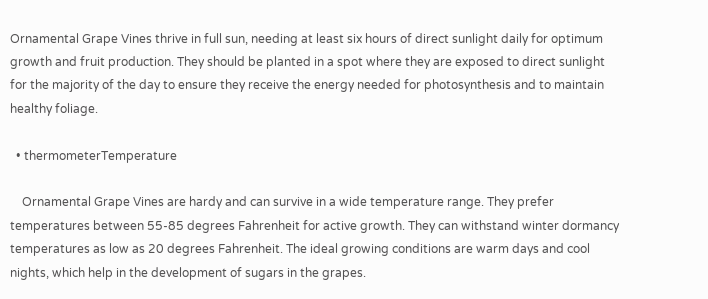Ornamental Grape Vines thrive in full sun, needing at least six hours of direct sunlight daily for optimum growth and fruit production. They should be planted in a spot where they are exposed to direct sunlight for the majority of the day to ensure they receive the energy needed for photosynthesis and to maintain healthy foliage.

  • thermometerTemperature

    Ornamental Grape Vines are hardy and can survive in a wide temperature range. They prefer temperatures between 55-85 degrees Fahrenheit for active growth. They can withstand winter dormancy temperatures as low as 20 degrees Fahrenheit. The ideal growing conditions are warm days and cool nights, which help in the development of sugars in the grapes.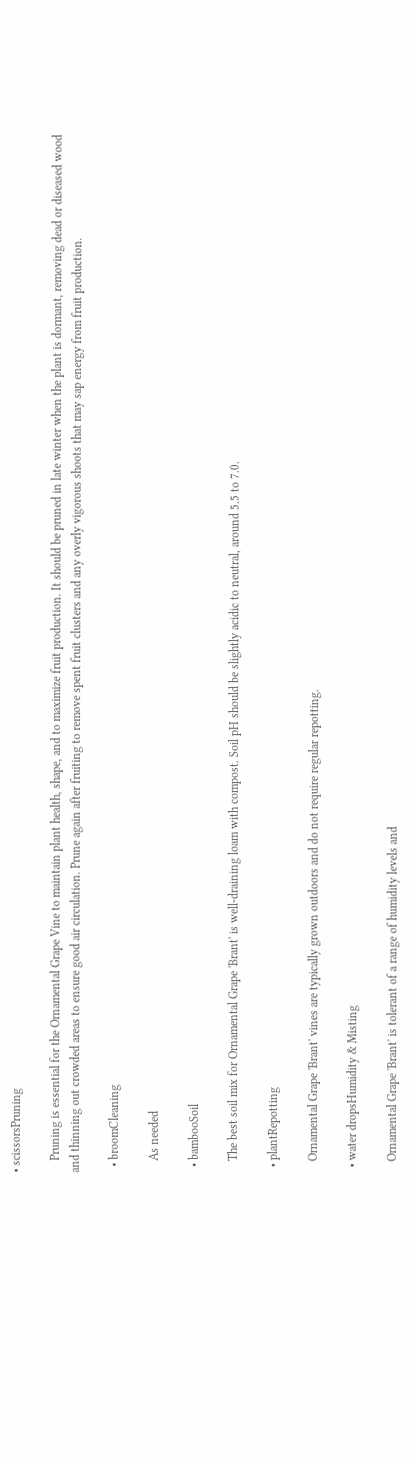• scissorsPruning

    Pruning is essential for the Ornamental Grape Vine to maintain plant health, shape, and to maximize fruit production. It should be pruned in late winter when the plant is dormant, removing dead or diseased wood and thinning out crowded areas to ensure good air circulation. Prune again after fruiting to remove spent fruit clusters and any overly vigorous shoots that may sap energy from fruit production.

  • broomCleaning

    As needed

  • bambooSoil

    The best soil mix for Ornamental Grape 'Brant' is well-draining loam with compost. Soil pH should be slightly acidic to neutral, around 5.5 to 7.0.

  • plantRepotting

    Ornamental Grape 'Brant' vines are typically grown outdoors and do not require regular repotting.

  • water dropsHumidity & Misting

    Ornamental Grape 'Brant' is tolerant of a range of humidity levels and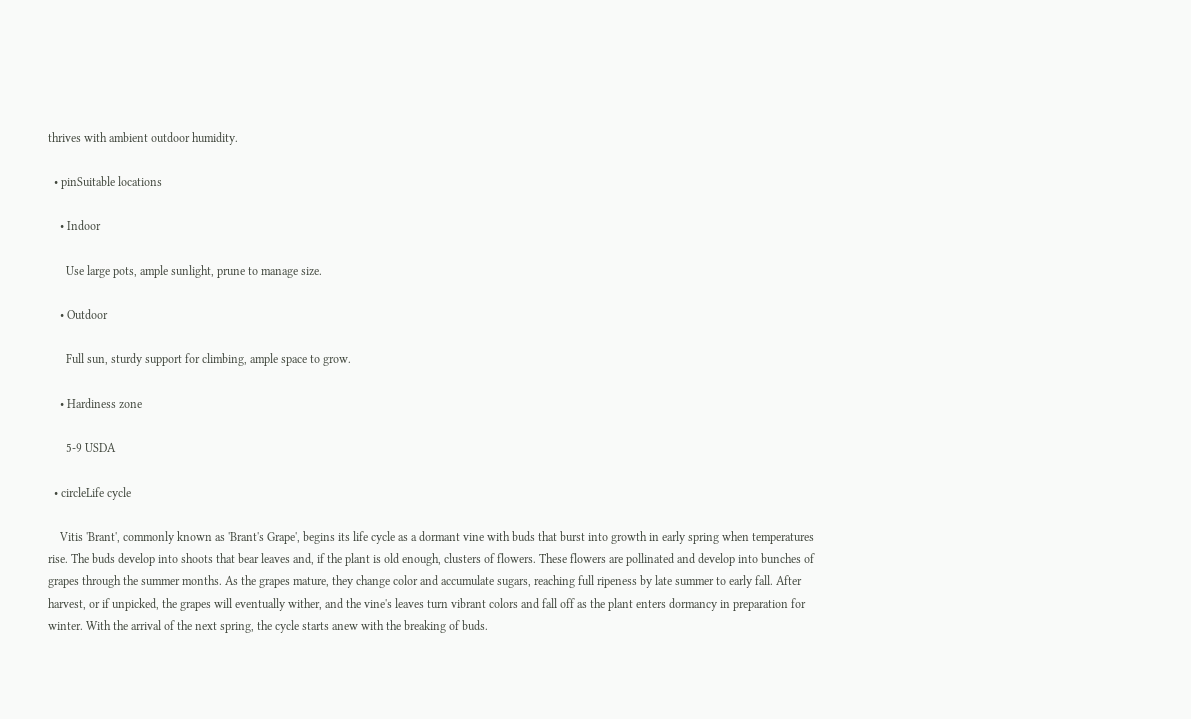thrives with ambient outdoor humidity.

  • pinSuitable locations

    • Indoor

      Use large pots, ample sunlight, prune to manage size.

    • Outdoor

      Full sun, sturdy support for climbing, ample space to grow.

    • Hardiness zone

      5-9 USDA

  • circleLife cycle

    Vitis 'Brant', commonly known as 'Brant's Grape', begins its life cycle as a dormant vine with buds that burst into growth in early spring when temperatures rise. The buds develop into shoots that bear leaves and, if the plant is old enough, clusters of flowers. These flowers are pollinated and develop into bunches of grapes through the summer months. As the grapes mature, they change color and accumulate sugars, reaching full ripeness by late summer to early fall. After harvest, or if unpicked, the grapes will eventually wither, and the vine's leaves turn vibrant colors and fall off as the plant enters dormancy in preparation for winter. With the arrival of the next spring, the cycle starts anew with the breaking of buds.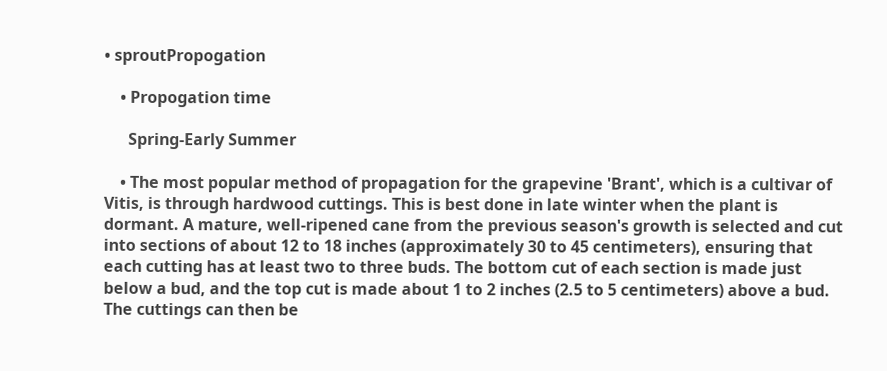• sproutPropogation

    • Propogation time

      Spring-Early Summer

    • The most popular method of propagation for the grapevine 'Brant', which is a cultivar of Vitis, is through hardwood cuttings. This is best done in late winter when the plant is dormant. A mature, well-ripened cane from the previous season's growth is selected and cut into sections of about 12 to 18 inches (approximately 30 to 45 centimeters), ensuring that each cutting has at least two to three buds. The bottom cut of each section is made just below a bud, and the top cut is made about 1 to 2 inches (2.5 to 5 centimeters) above a bud. The cuttings can then be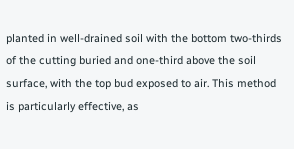planted in well-drained soil with the bottom two-thirds of the cutting buried and one-third above the soil surface, with the top bud exposed to air. This method is particularly effective, as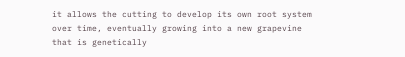it allows the cutting to develop its own root system over time, eventually growing into a new grapevine that is genetically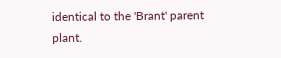identical to the 'Brant' parent plant.